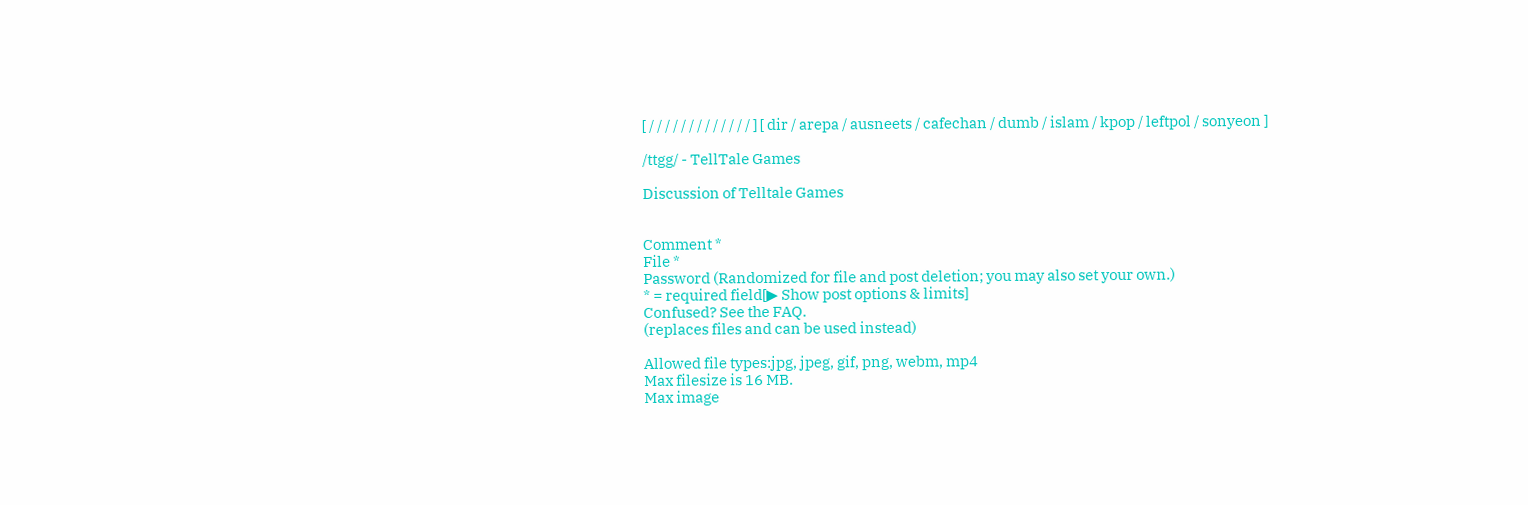[ / / / / / / / / / / / / / ] [ dir / arepa / ausneets / cafechan / dumb / islam / kpop / leftpol / sonyeon ]

/ttgg/ - TellTale Games

Discussion of Telltale Games


Comment *
File *
Password (Randomized for file and post deletion; you may also set your own.)
* = required field[▶ Show post options & limits]
Confused? See the FAQ.
(replaces files and can be used instead)

Allowed file types:jpg, jpeg, gif, png, webm, mp4
Max filesize is 16 MB.
Max image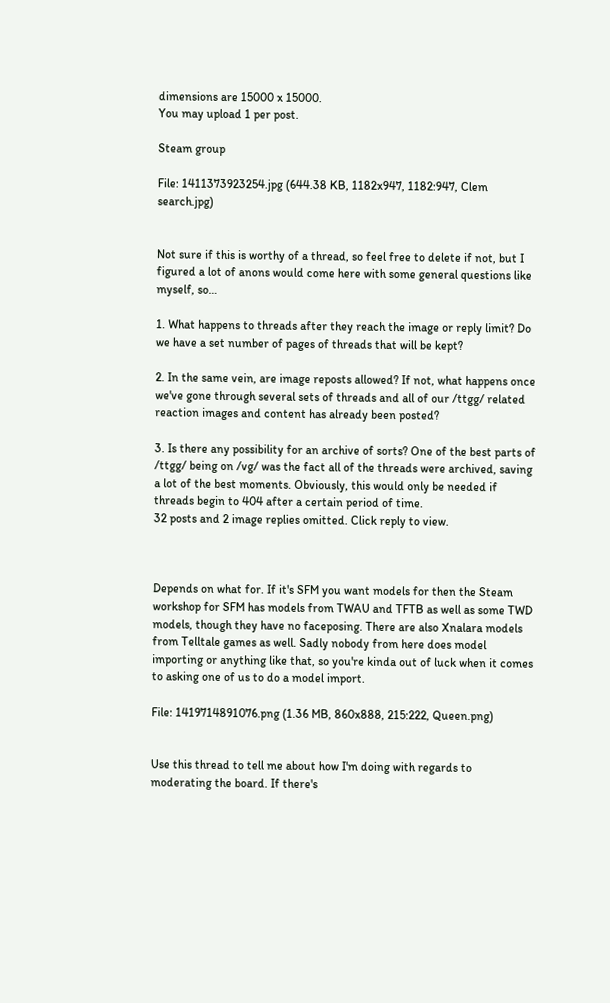dimensions are 15000 x 15000.
You may upload 1 per post.

Steam group

File: 1411373923254.jpg (644.38 KB, 1182x947, 1182:947, Clem search.jpg)


Not sure if this is worthy of a thread, so feel free to delete if not, but I figured a lot of anons would come here with some general questions like myself, so…

1. What happens to threads after they reach the image or reply limit? Do we have a set number of pages of threads that will be kept?

2. In the same vein, are image reposts allowed? If not, what happens once we've gone through several sets of threads and all of our /ttgg/ related reaction images and content has already been posted?

3. Is there any possibility for an archive of sorts? One of the best parts of /ttgg/ being on /vg/ was the fact all of the threads were archived, saving a lot of the best moments. Obviously, this would only be needed if threads begin to 404 after a certain period of time.
32 posts and 2 image replies omitted. Click reply to view.



Depends on what for. If it's SFM you want models for then the Steam workshop for SFM has models from TWAU and TFTB as well as some TWD models, though they have no faceposing. There are also Xnalara models from Telltale games as well. Sadly nobody from here does model importing or anything like that, so you're kinda out of luck when it comes to asking one of us to do a model import.

File: 1419714891076.png (1.36 MB, 860x888, 215:222, Queen.png)


Use this thread to tell me about how I'm doing with regards to moderating the board. If there's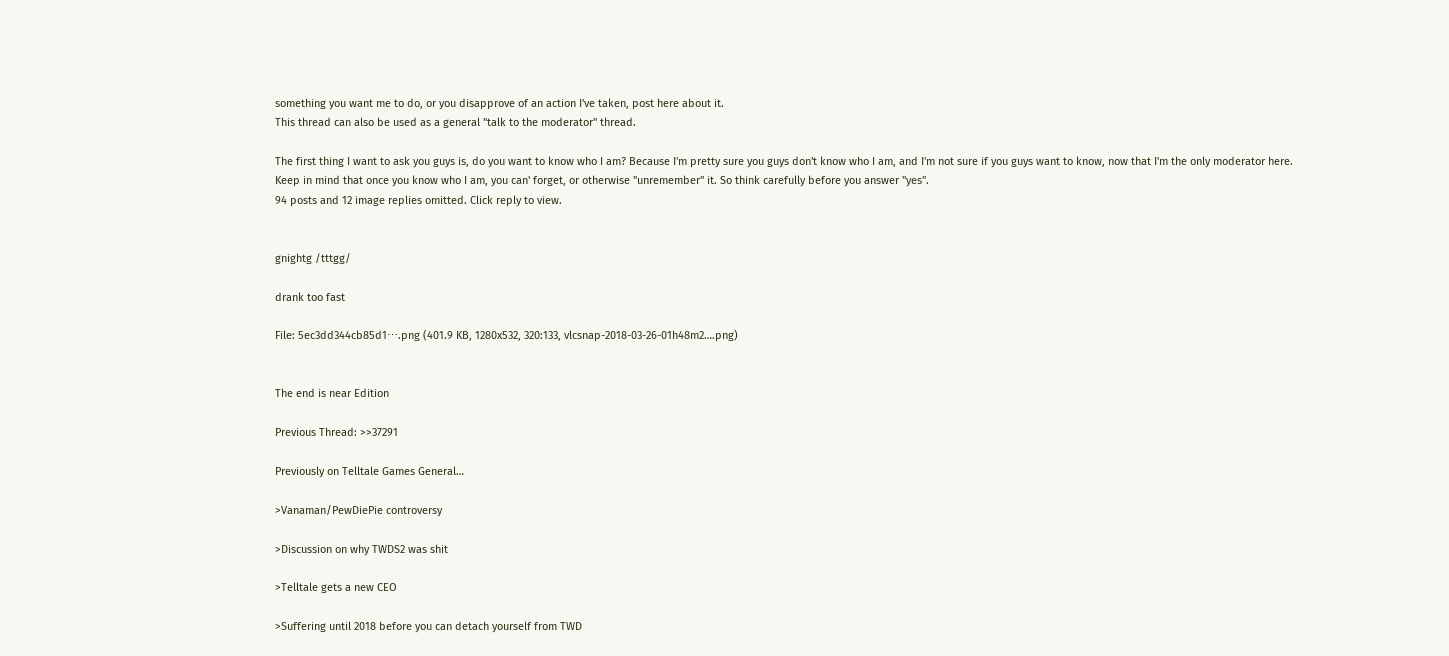something you want me to do, or you disapprove of an action I've taken, post here about it.
This thread can also be used as a general "talk to the moderator" thread.

The first thing I want to ask you guys is, do you want to know who I am? Because I'm pretty sure you guys don't know who I am, and I'm not sure if you guys want to know, now that I'm the only moderator here.
Keep in mind that once you know who I am, you can' forget, or otherwise "unremember" it. So think carefully before you answer "yes".
94 posts and 12 image replies omitted. Click reply to view.


gnightg /tttgg/

drank too fast

File: 5ec3dd344cb85d1⋯.png (401.9 KB, 1280x532, 320:133, vlcsnap-2018-03-26-01h48m2….png)


The end is near Edition

Previous Thread: >>37291

Previously on Telltale Games General…

>Vanaman/PewDiePie controversy

>Discussion on why TWDS2 was shit

>Telltale gets a new CEO

>Suffering until 2018 before you can detach yourself from TWD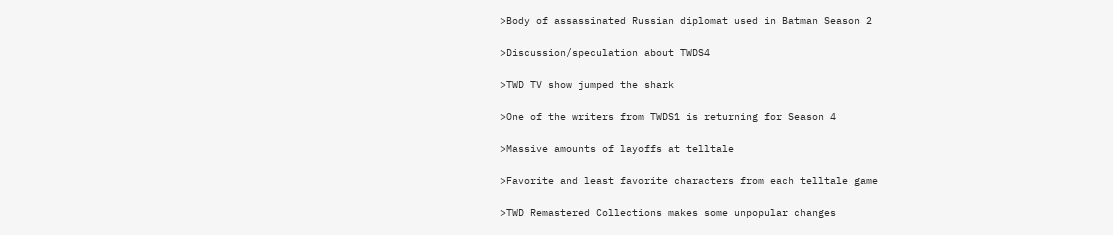>Body of assassinated Russian diplomat used in Batman Season 2

>Discussion/speculation about TWDS4

>TWD TV show jumped the shark

>One of the writers from TWDS1 is returning for Season 4

>Massive amounts of layoffs at telltale

>Favorite and least favorite characters from each telltale game

>TWD Remastered Collections makes some unpopular changes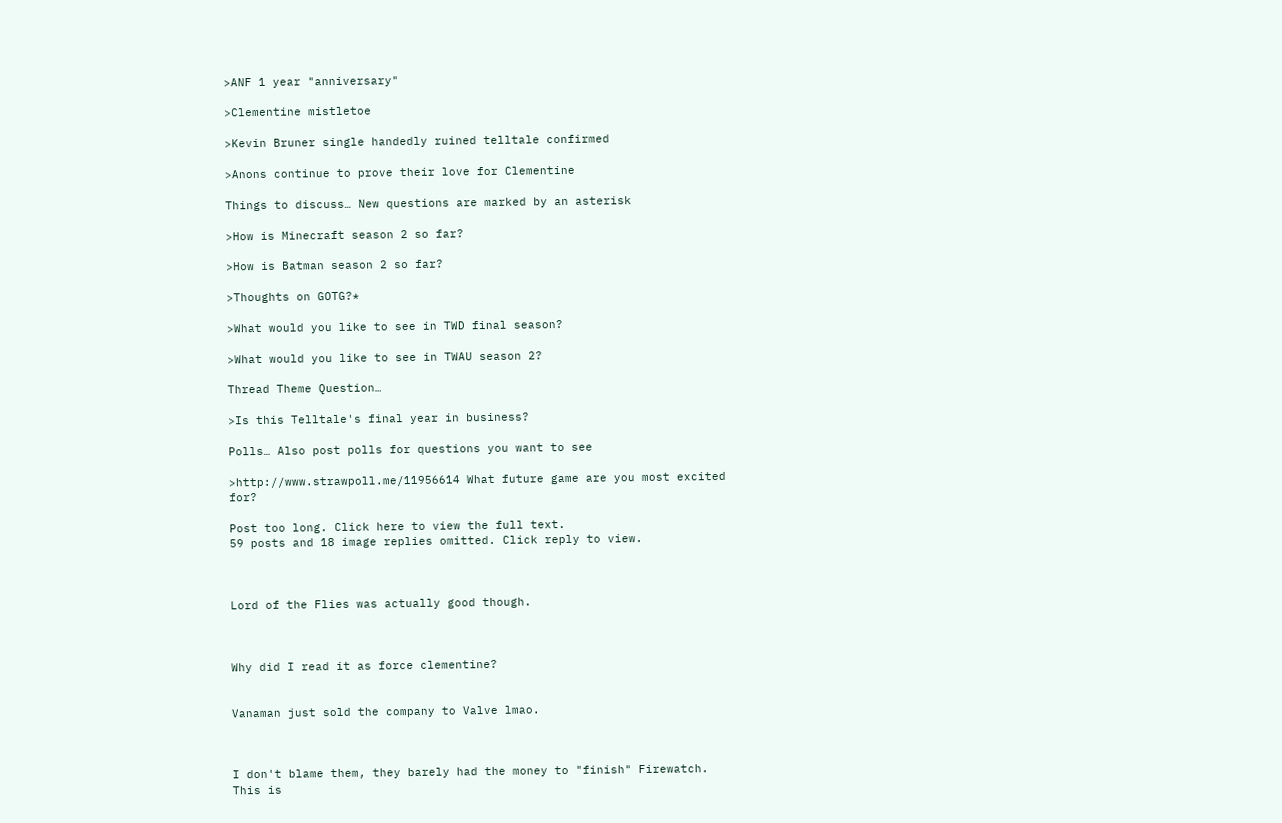>ANF 1 year "anniversary"

>Clementine mistletoe

>Kevin Bruner single handedly ruined telltale confirmed

>Anons continue to prove their love for Clementine

Things to discuss… New questions are marked by an asterisk

>How is Minecraft season 2 so far?

>How is Batman season 2 so far?

>Thoughts on GOTG?*

>What would you like to see in TWD final season?

>What would you like to see in TWAU season 2?

Thread Theme Question…

>Is this Telltale's final year in business?

Polls… Also post polls for questions you want to see

>http://www.strawpoll.me/11956614 What future game are you most excited for?

Post too long. Click here to view the full text.
59 posts and 18 image replies omitted. Click reply to view.



Lord of the Flies was actually good though.



Why did I read it as force clementine?


Vanaman just sold the company to Valve lmao.



I don't blame them, they barely had the money to "finish" Firewatch. This is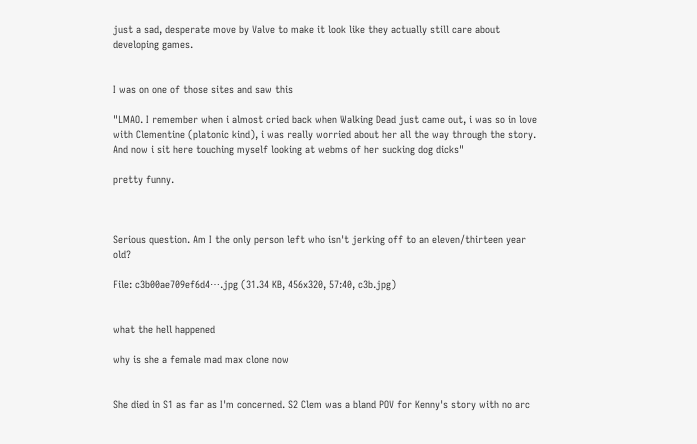just a sad, desperate move by Valve to make it look like they actually still care about developing games.


I was on one of those sites and saw this

"LMAO. I remember when i almost cried back when Walking Dead just came out, i was so in love with Clementine (platonic kind), i was really worried about her all the way through the story. And now i sit here touching myself looking at webms of her sucking dog dicks"

pretty funny.



Serious question. Am I the only person left who isn't jerking off to an eleven/thirteen year old?

File: c3b00ae709ef6d4⋯.jpg (31.34 KB, 456x320, 57:40, c3b.jpg)


what the hell happened

why is she a female mad max clone now


She died in S1 as far as I'm concerned. S2 Clem was a bland POV for Kenny's story with no arc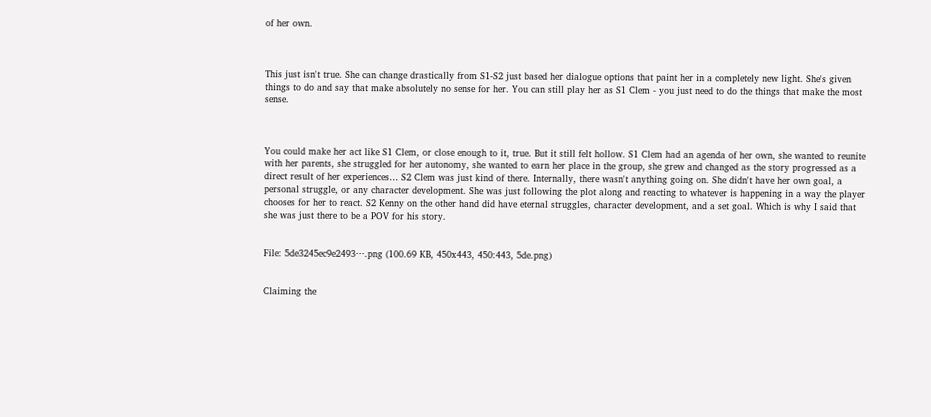of her own.



This just isn't true. She can change drastically from S1-S2 just based her dialogue options that paint her in a completely new light. She's given things to do and say that make absolutely no sense for her. You can still play her as S1 Clem - you just need to do the things that make the most sense.



You could make her act like S1 Clem, or close enough to it, true. But it still felt hollow. S1 Clem had an agenda of her own, she wanted to reunite with her parents, she struggled for her autonomy, she wanted to earn her place in the group, she grew and changed as the story progressed as a direct result of her experiences… S2 Clem was just kind of there. Internally, there wasn't anything going on. She didn't have her own goal, a personal struggle, or any character development. She was just following the plot along and reacting to whatever is happening in a way the player chooses for her to react. S2 Kenny on the other hand did have eternal struggles, character development, and a set goal. Which is why I said that she was just there to be a POV for his story.


File: 5de3245ec9e2493⋯.png (100.69 KB, 450x443, 450:443, 5de.png)


Claiming the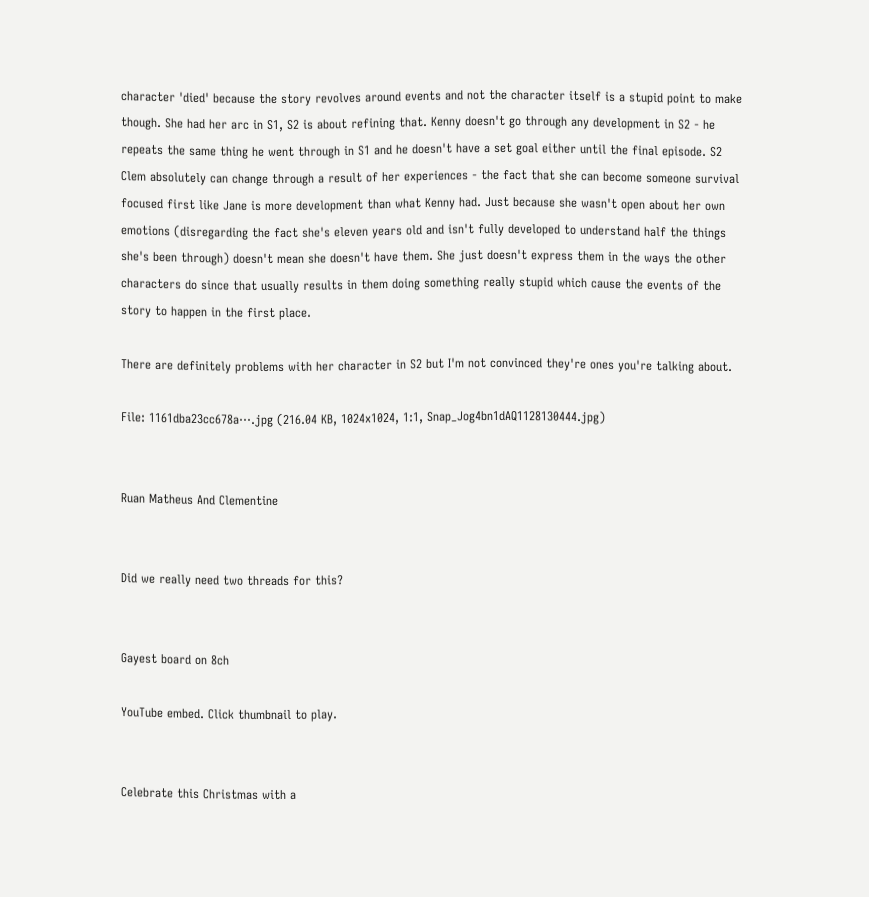character 'died' because the story revolves around events and not the character itself is a stupid point to make though. She had her arc in S1, S2 is about refining that. Kenny doesn't go through any development in S2 - he repeats the same thing he went through in S1 and he doesn't have a set goal either until the final episode. S2 Clem absolutely can change through a result of her experiences - the fact that she can become someone survival focused first like Jane is more development than what Kenny had. Just because she wasn't open about her own emotions (disregarding the fact she's eleven years old and isn't fully developed to understand half the things she's been through) doesn't mean she doesn't have them. She just doesn't express them in the ways the other characters do since that usually results in them doing something really stupid which cause the events of the story to happen in the first place.

There are definitely problems with her character in S2 but I'm not convinced they're ones you're talking about.

File: 1161dba23cc678a⋯.jpg (216.04 KB, 1024x1024, 1:1, Snap_Jog4bn1dAQ1128130444.jpg)


Ruan Matheus And Clementine


Did we really need two threads for this?


Gayest board on 8ch

YouTube embed. Click thumbnail to play.


Celebrate this Christmas with a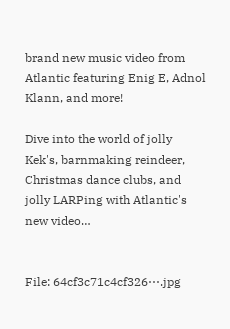brand new music video from Atlantic featuring Enig E, Adnol Klann, and more!

Dive into the world of jolly Kek's, barnmaking reindeer, Christmas dance clubs, and jolly LARPing with Atlantic's new video…


File: 64cf3c71c4cf326⋯.jpg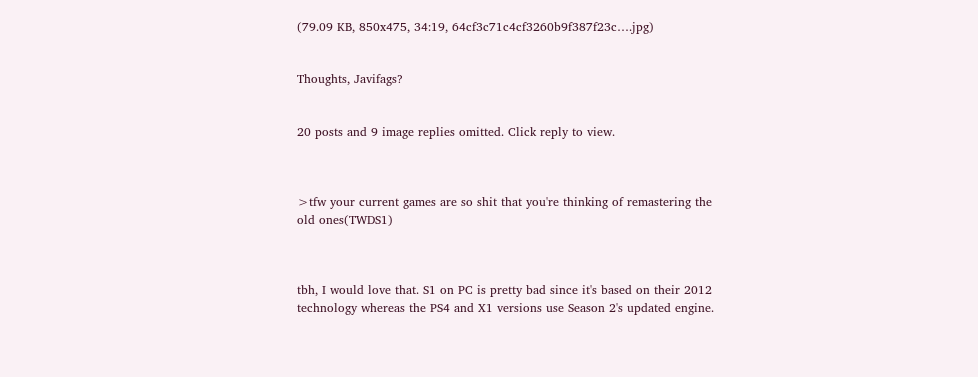(79.09 KB, 850x475, 34:19, 64cf3c71c4cf3260b9f387f23c….jpg)


Thoughts, Javifags?


20 posts and 9 image replies omitted. Click reply to view.



>tfw your current games are so shit that you're thinking of remastering the old ones(TWDS1)



tbh, I would love that. S1 on PC is pretty bad since it's based on their 2012 technology whereas the PS4 and X1 versions use Season 2's updated engine.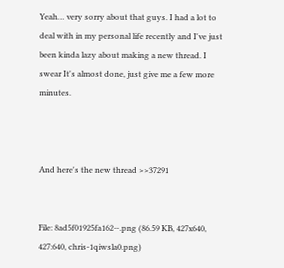Yeah… very sorry about that guys. I had a lot to deal with in my personal life recently and I've just been kinda lazy about making a new thread. I swear It's almost done, just give me a few more minutes.



And here's the new thread >>37291


File: 8ad5f01925fa162⋯.png (86.59 KB, 427x640, 427:640, chris-1qiwsla0.png)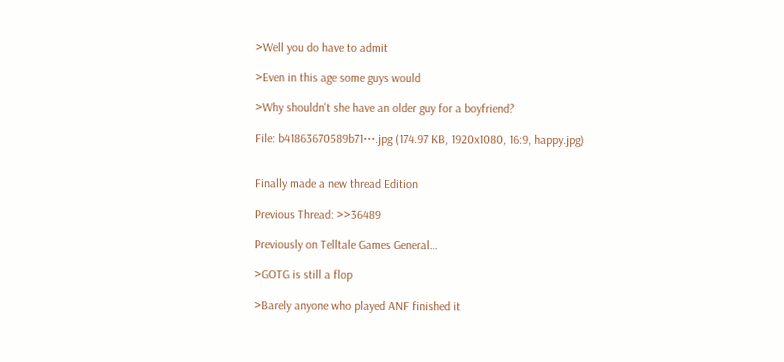>Well you do have to admit

>Even in this age some guys would

>Why shouldn't she have an older guy for a boyfriend?

File: b41863670589b71⋯.jpg (174.97 KB, 1920x1080, 16:9, happy.jpg)


Finally made a new thread Edition

Previous Thread: >>36489

Previously on Telltale Games General…

>GOTG is still a flop

>Barely anyone who played ANF finished it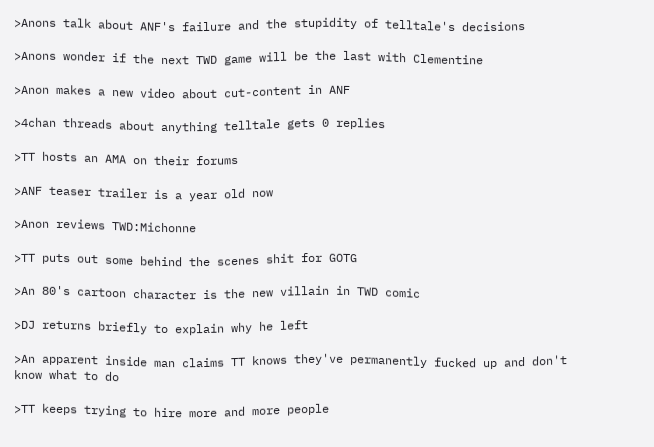>Anons talk about ANF's failure and the stupidity of telltale's decisions

>Anons wonder if the next TWD game will be the last with Clementine

>Anon makes a new video about cut-content in ANF

>4chan threads about anything telltale gets 0 replies

>TT hosts an AMA on their forums

>ANF teaser trailer is a year old now

>Anon reviews TWD:Michonne

>TT puts out some behind the scenes shit for GOTG

>An 80's cartoon character is the new villain in TWD comic

>DJ returns briefly to explain why he left

>An apparent inside man claims TT knows they've permanently fucked up and don't know what to do

>TT keeps trying to hire more and more people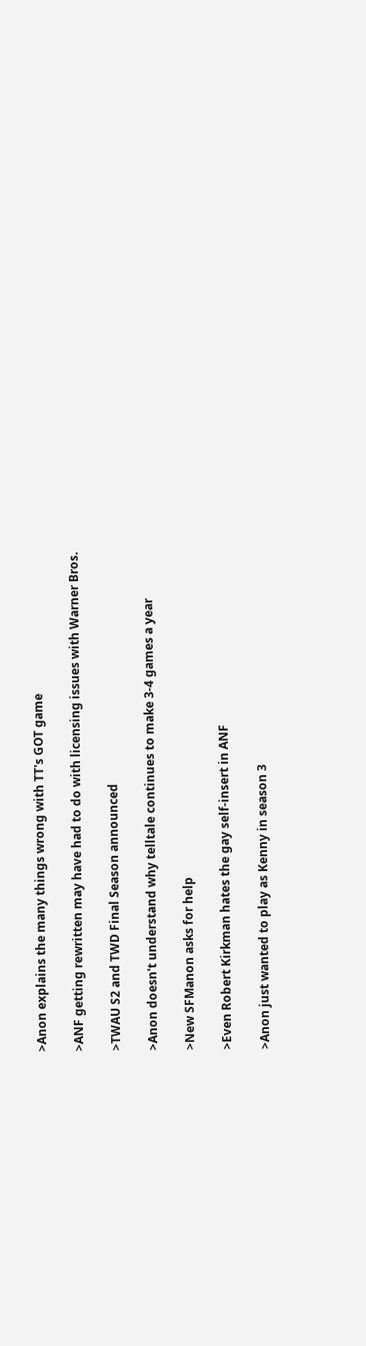>Anon explains the many things wrong with TT's GOT game

>ANF getting rewritten may have had to do with licensing issues with Warner Bros.

>TWAU S2 and TWD Final Season announced

>Anon doesn't understand why telltale continues to make 3-4 games a year

>New SFManon asks for help

>Even Robert Kirkman hates the gay self-insert in ANF

>Anon just wanted to play as Kenny in season 3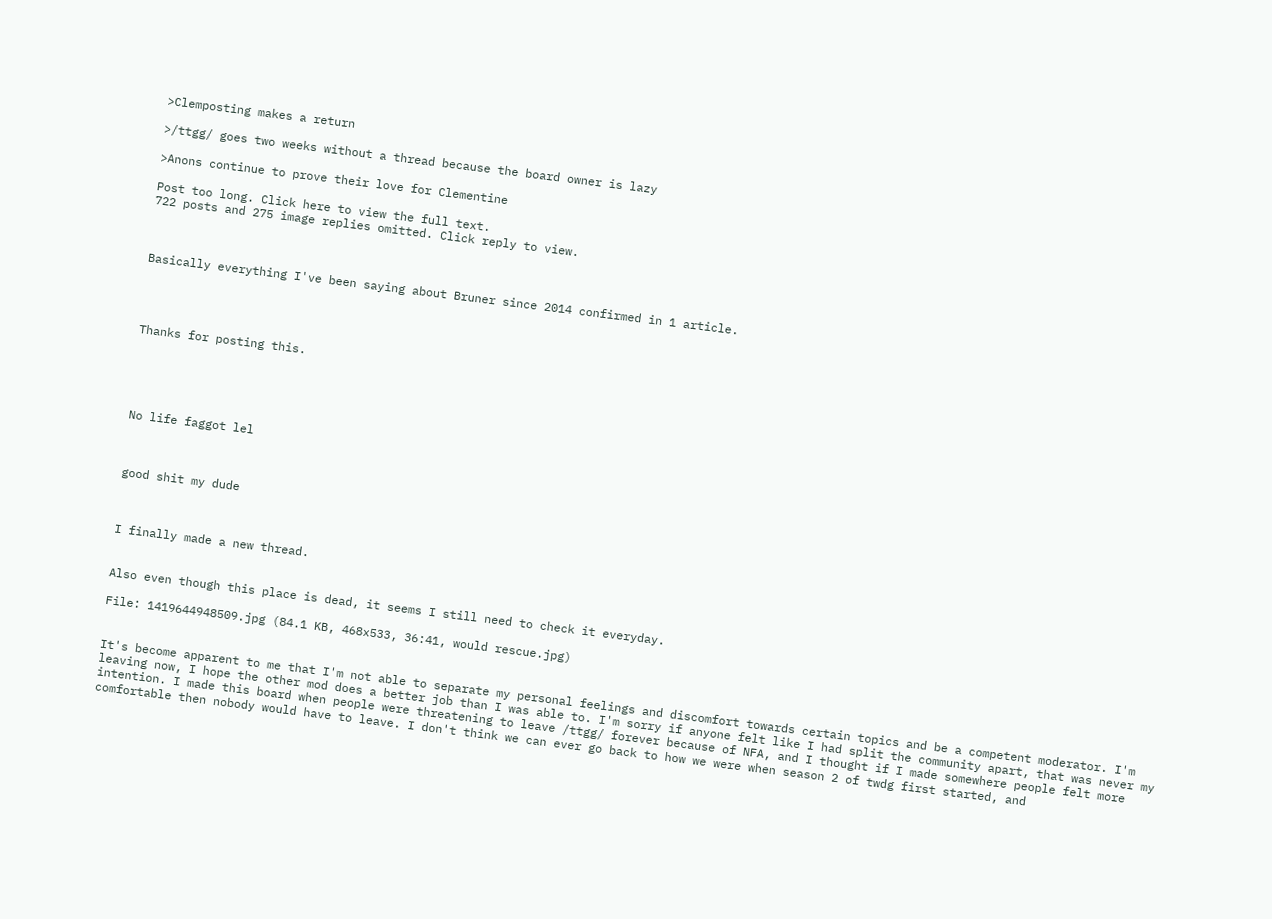>Clemposting makes a return

>/ttgg/ goes two weeks without a thread because the board owner is lazy

>Anons continue to prove their love for Clementine

Post too long. Click here to view the full text.
722 posts and 275 image replies omitted. Click reply to view.



Basically everything I've been saying about Bruner since 2014 confirmed in 1 article.




Thanks for posting this.





No life faggot lel



good shit my dude



I finally made a new thread.


Also even though this place is dead, it seems I still need to check it everyday.

File: 1419644948509.jpg (84.1 KB, 468x533, 36:41, would rescue.jpg)


It's become apparent to me that I'm not able to separate my personal feelings and discomfort towards certain topics and be a competent moderator. I'm leaving now, I hope the other mod does a better job than I was able to. I'm sorry if anyone felt like I had split the community apart, that was never my intention. I made this board when people were threatening to leave /ttgg/ forever because of NFA, and I thought if I made somewhere people felt more comfortable then nobody would have to leave. I don't think we can ever go back to how we were when season 2 of twdg first started, and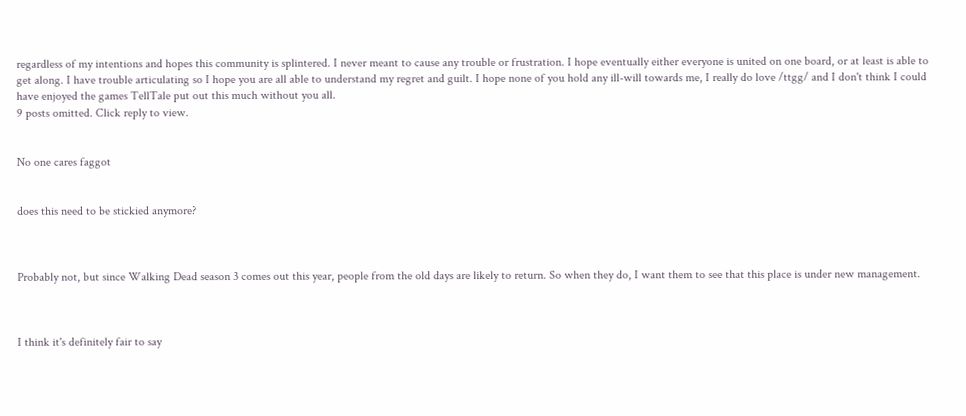regardless of my intentions and hopes this community is splintered. I never meant to cause any trouble or frustration. I hope eventually either everyone is united on one board, or at least is able to get along. I have trouble articulating so I hope you are all able to understand my regret and guilt. I hope none of you hold any ill-will towards me, I really do love /ttgg/ and I don't think I could have enjoyed the games TellTale put out this much without you all.
9 posts omitted. Click reply to view.


No one cares faggot


does this need to be stickied anymore?



Probably not, but since Walking Dead season 3 comes out this year, people from the old days are likely to return. So when they do, I want them to see that this place is under new management.



I think it's definitely fair to say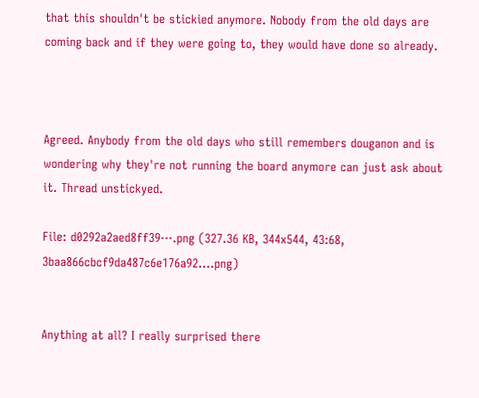that this shouldn't be stickied anymore. Nobody from the old days are coming back and if they were going to, they would have done so already.



Agreed. Anybody from the old days who still remembers douganon and is wondering why they're not running the board anymore can just ask about it. Thread unstickyed.

File: d0292a2aed8ff39⋯.png (327.36 KB, 344x544, 43:68, 3baa866cbcf9da487c6e176a92….png)


Anything at all? I really surprised there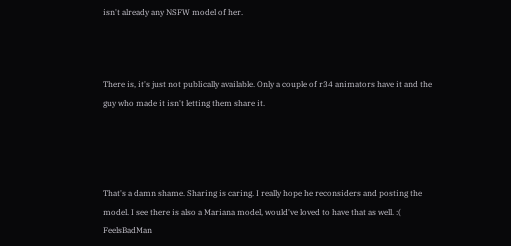isn't already any NSFW model of her.



There is, it's just not publically available. Only a couple of r34 animators have it and the guy who made it isn't letting them share it.




That's a damn shame. Sharing is caring. I really hope he reconsiders and posting the model. I see there is also a Mariana model, would've loved to have that as well. :( FeelsBadMan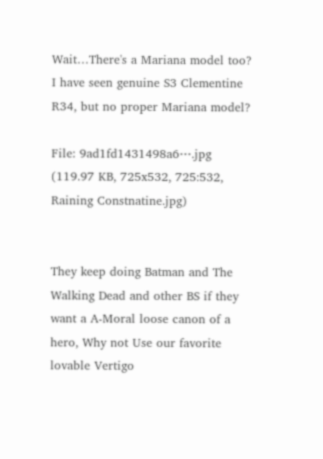Wait…There's a Mariana model too? I have seen genuine S3 Clementine R34, but no proper Mariana model?

File: 9ad1fd1431498a6⋯.jpg (119.97 KB, 725x532, 725:532, Raining Constnatine.jpg)


They keep doing Batman and The Walking Dead and other BS if they want a A-Moral loose canon of a hero, Why not Use our favorite lovable Vertigo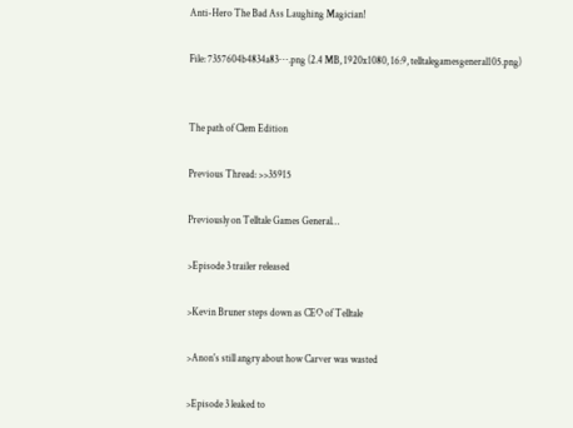Anti-Hero The Bad Ass Laughing Magician!

File: 7357604b4834a83⋯.png (2.4 MB, 1920x1080, 16:9, telltalegamesgeneral105.png)


The path of Clem Edition

Previous Thread: >>35915

Previously on Telltale Games General…

>Episode 3 trailer released

>Kevin Bruner steps down as CEO of Telltale

>Anon's still angry about how Carver was wasted

>Episode 3 leaked to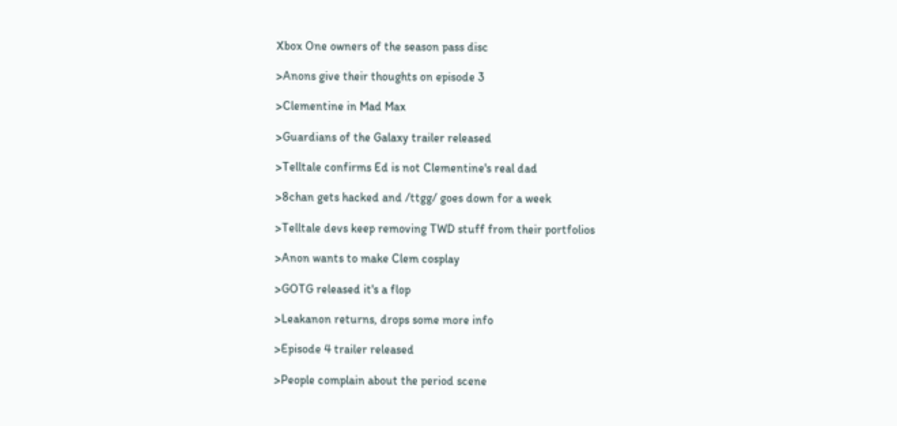Xbox One owners of the season pass disc

>Anons give their thoughts on episode 3

>Clementine in Mad Max

>Guardians of the Galaxy trailer released

>Telltale confirms Ed is not Clementine's real dad

>8chan gets hacked and /ttgg/ goes down for a week

>Telltale devs keep removing TWD stuff from their portfolios

>Anon wants to make Clem cosplay

>GOTG released it's a flop

>Leakanon returns, drops some more info

>Episode 4 trailer released

>People complain about the period scene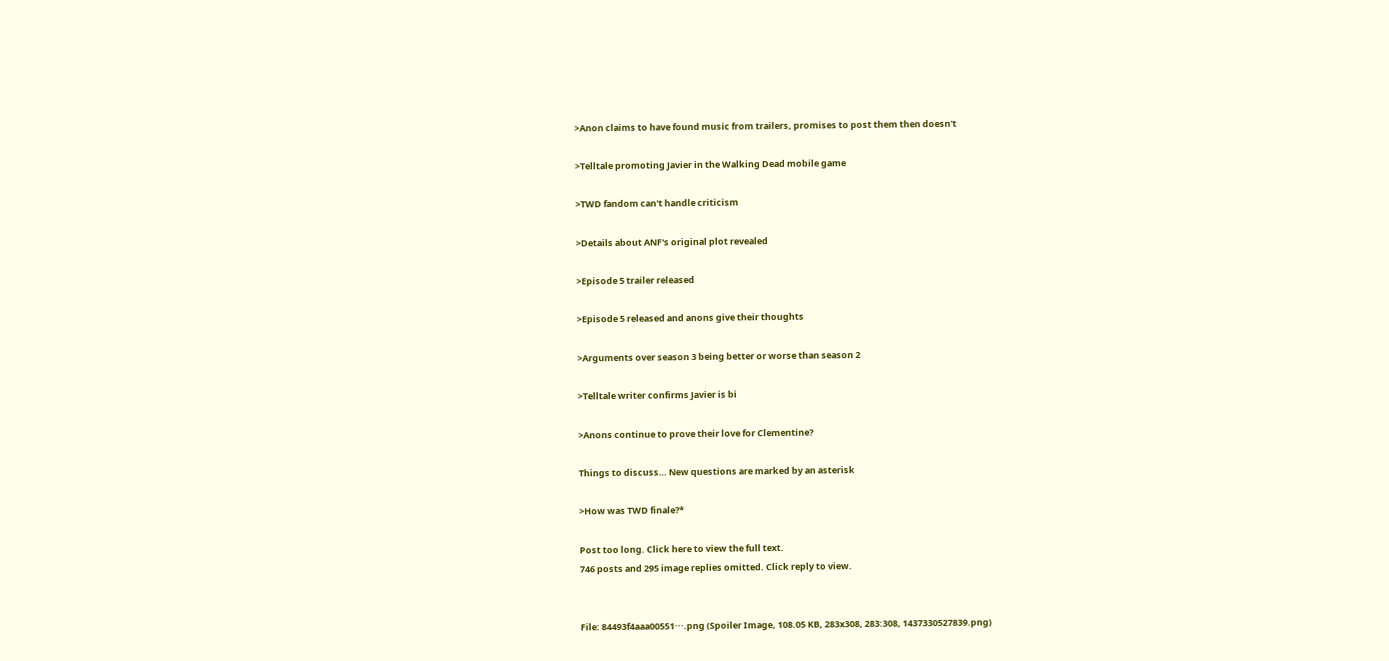>Anon claims to have found music from trailers, promises to post them then doesn't

>Telltale promoting Javier in the Walking Dead mobile game

>TWD fandom can't handle criticism

>Details about ANF's original plot revealed

>Episode 5 trailer released

>Episode 5 released and anons give their thoughts

>Arguments over season 3 being better or worse than season 2

>Telltale writer confirms Javier is bi

>Anons continue to prove their love for Clementine?

Things to discuss… New questions are marked by an asterisk

>How was TWD finale?*

Post too long. Click here to view the full text.
746 posts and 295 image replies omitted. Click reply to view.


File: 84493f4aaa00551⋯.png (Spoiler Image, 108.05 KB, 283x308, 283:308, 1437330527839.png)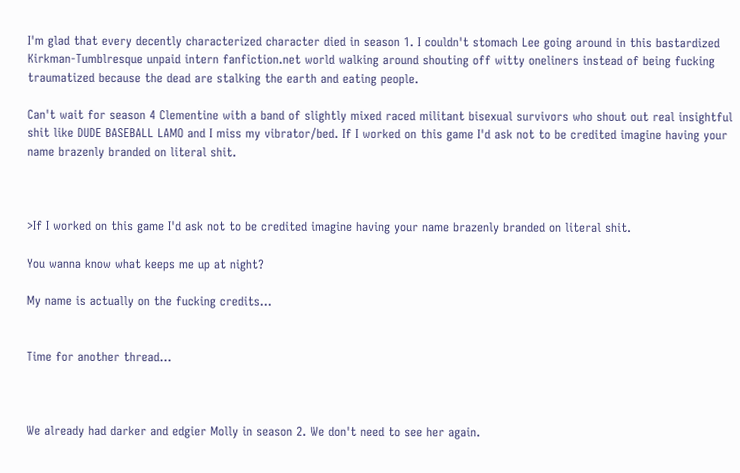I'm glad that every decently characterized character died in season 1. I couldn't stomach Lee going around in this bastardized Kirkman-Tumblresque unpaid intern fanfiction.net world walking around shouting off witty oneliners instead of being fucking traumatized because the dead are stalking the earth and eating people.

Can't wait for season 4 Clementine with a band of slightly mixed raced militant bisexual survivors who shout out real insightful shit like DUDE BASEBALL LAMO and I miss my vibrator/bed. If I worked on this game I'd ask not to be credited imagine having your name brazenly branded on literal shit.



>If I worked on this game I'd ask not to be credited imagine having your name brazenly branded on literal shit.

You wanna know what keeps me up at night?

My name is actually on the fucking credits…


Time for another thread…



We already had darker and edgier Molly in season 2. We don't need to see her again.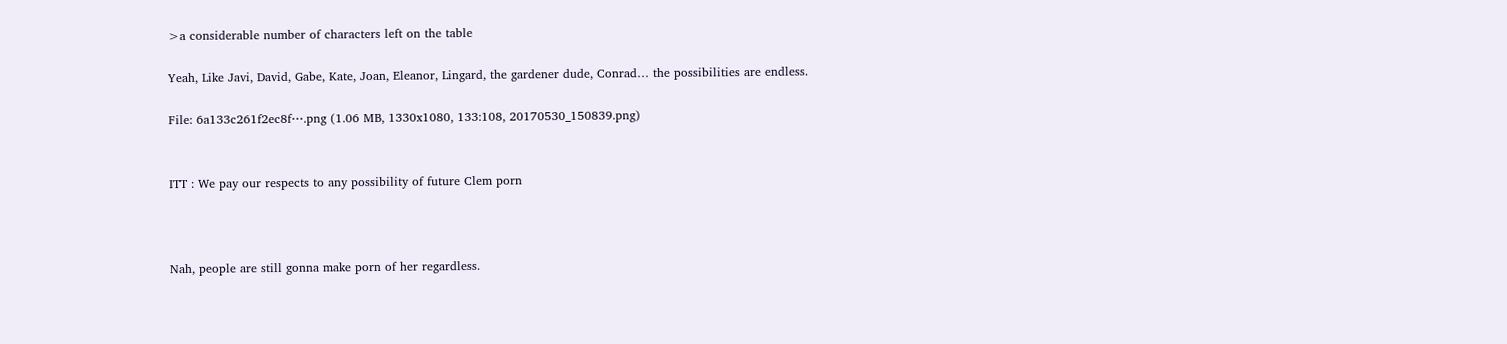>a considerable number of characters left on the table

Yeah, Like Javi, David, Gabe, Kate, Joan, Eleanor, Lingard, the gardener dude, Conrad… the possibilities are endless.

File: 6a133c261f2ec8f⋯.png (1.06 MB, 1330x1080, 133:108, 20170530_150839.png)


ITT : We pay our respects to any possibility of future Clem porn



Nah, people are still gonna make porn of her regardless.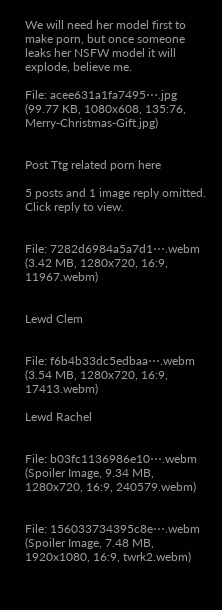We will need her model first to make porn, but once someone leaks her NSFW model it will explode, believe me.

File: acee631a1fa7495⋯.jpg (99.77 KB, 1080x608, 135:76, Merry-Christmas-Gift.jpg)


Post Ttg related porn here

5 posts and 1 image reply omitted. Click reply to view.


File: 7282d6984a5a7d1⋯.webm (3.42 MB, 1280x720, 16:9, 11967.webm)


Lewd Clem


File: f6b4b33dc5edbaa⋯.webm (3.54 MB, 1280x720, 16:9, 17413.webm)

Lewd Rachel


File: b03fc1136986e10⋯.webm (Spoiler Image, 9.34 MB, 1280x720, 16:9, 240579.webm)


File: 156033734395c8e⋯.webm (Spoiler Image, 7.48 MB, 1920x1080, 16:9, twrk2.webm)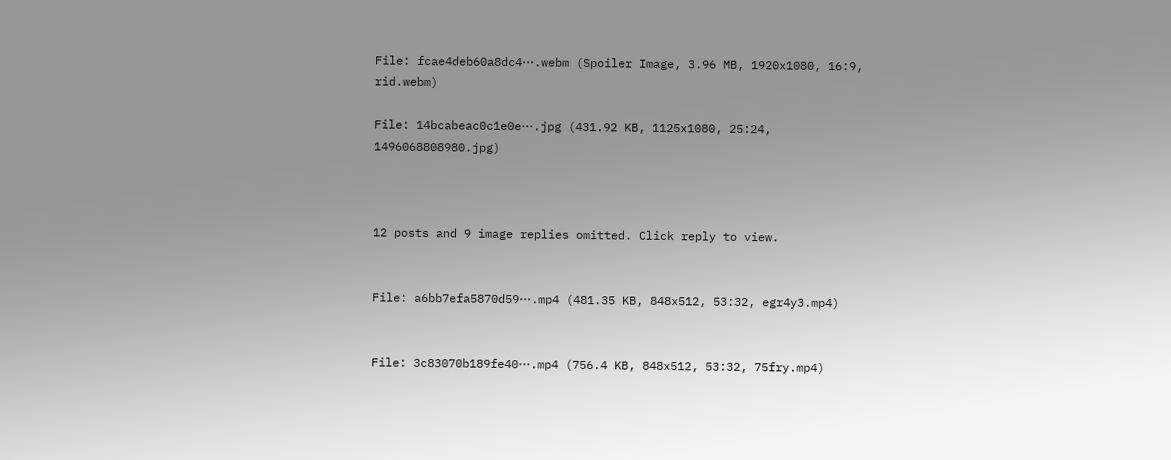File: fcae4deb60a8dc4⋯.webm (Spoiler Image, 3.96 MB, 1920x1080, 16:9, rid.webm)

File: 14bcabeac0c1e0e⋯.jpg (431.92 KB, 1125x1080, 25:24, 1496068808980.jpg)



12 posts and 9 image replies omitted. Click reply to view.


File: a6bb7efa5870d59⋯.mp4 (481.35 KB, 848x512, 53:32, egr4y3.mp4)


File: 3c83070b189fe40⋯.mp4 (756.4 KB, 848x512, 53:32, 75fry.mp4)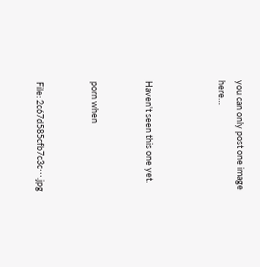you can only post one image here…



Haven't seen this one yet.


porn when


File: 2c67d585cfb7c3c⋯.jpg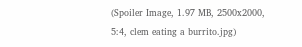(Spoiler Image, 1.97 MB, 2500x2000, 5:4, clem eating a burrito.jpg)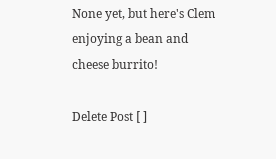None yet, but here's Clem enjoying a bean and cheese burrito!

Delete Post [ ]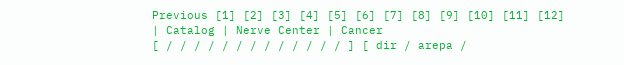Previous [1] [2] [3] [4] [5] [6] [7] [8] [9] [10] [11] [12]
| Catalog | Nerve Center | Cancer
[ / / / / / / / / / / / / / ] [ dir / arepa /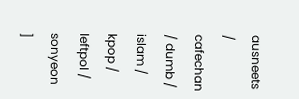ausneets / cafechan / dumb / islam / kpop / leftpol / sonyeon ]